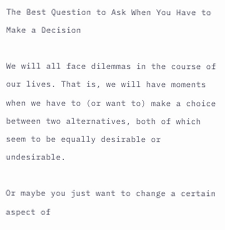The Best Question to Ask When You Have to Make a Decision

We will all face dilemmas in the course of our lives. That is, we will have moments when we have to (or want to) make a choice between two alternatives, both of which seem to be equally desirable or undesirable.

Or maybe you just want to change a certain aspect of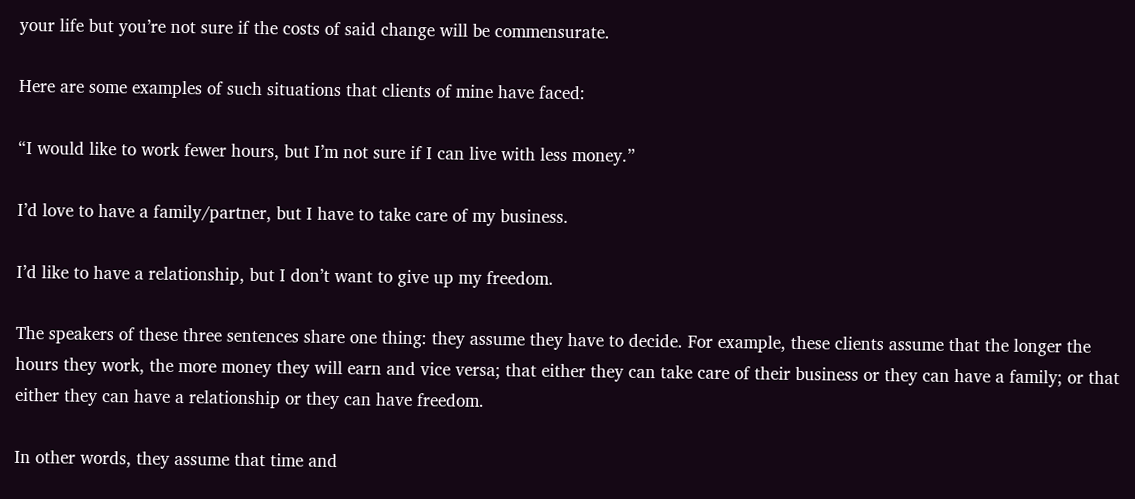your life but you’re not sure if the costs of said change will be commensurate.

Here are some examples of such situations that clients of mine have faced:

“I would like to work fewer hours, but I’m not sure if I can live with less money.”

I’d love to have a family/partner, but I have to take care of my business.

I’d like to have a relationship, but I don’t want to give up my freedom.

The speakers of these three sentences share one thing: they assume they have to decide. For example, these clients assume that the longer the hours they work, the more money they will earn and vice versa; that either they can take care of their business or they can have a family; or that either they can have a relationship or they can have freedom.

In other words, they assume that time and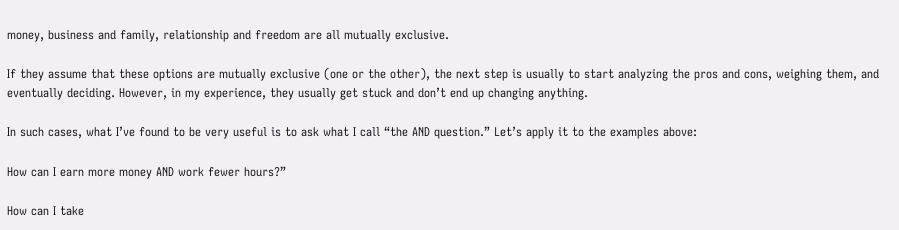money, business and family, relationship and freedom are all mutually exclusive.

If they assume that these options are mutually exclusive (one or the other), the next step is usually to start analyzing the pros and cons, weighing them, and eventually deciding. However, in my experience, they usually get stuck and don’t end up changing anything.

In such cases, what I’ve found to be very useful is to ask what I call “the AND question.” Let’s apply it to the examples above:

How can I earn more money AND work fewer hours?”

How can I take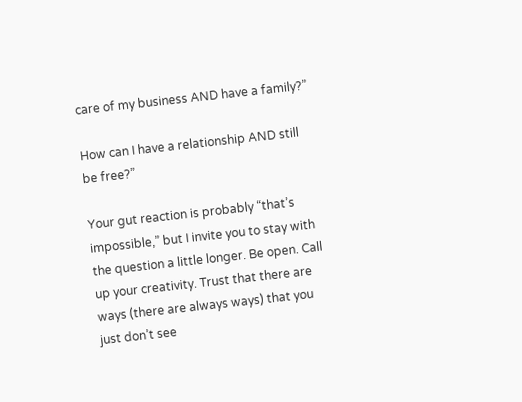care of my business AND have a family?”

How can I have a relationship AND still be free?”

Your gut reaction is probably “that’s impossible,” but I invite you to stay with the question a little longer. Be open. Call up your creativity. Trust that there are ways (there are always ways) that you just don’t see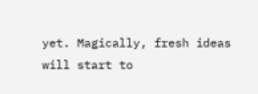yet. Magically, fresh ideas will start to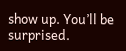show up. You’ll be surprised.